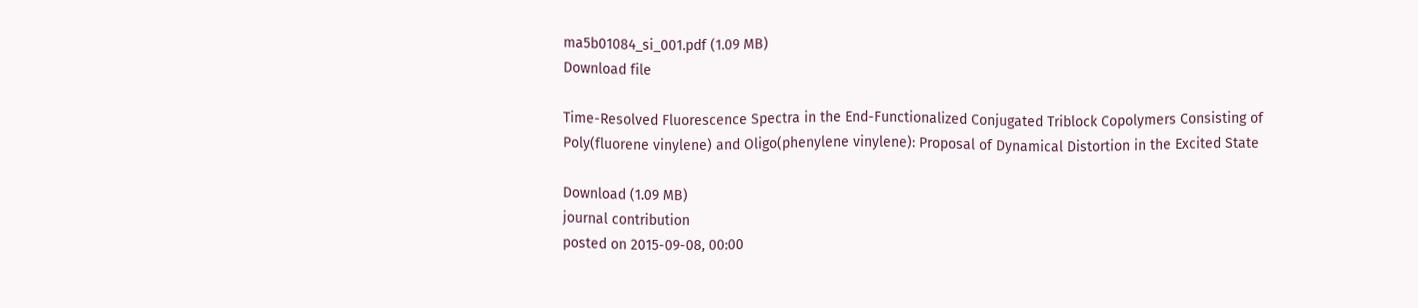ma5b01084_si_001.pdf (1.09 MB)
Download file

Time-Resolved Fluorescence Spectra in the End-Functionalized Conjugated Triblock Copolymers Consisting of Poly(fluorene vinylene) and Oligo(phenylene vinylene): Proposal of Dynamical Distortion in the Excited State

Download (1.09 MB)
journal contribution
posted on 2015-09-08, 00:00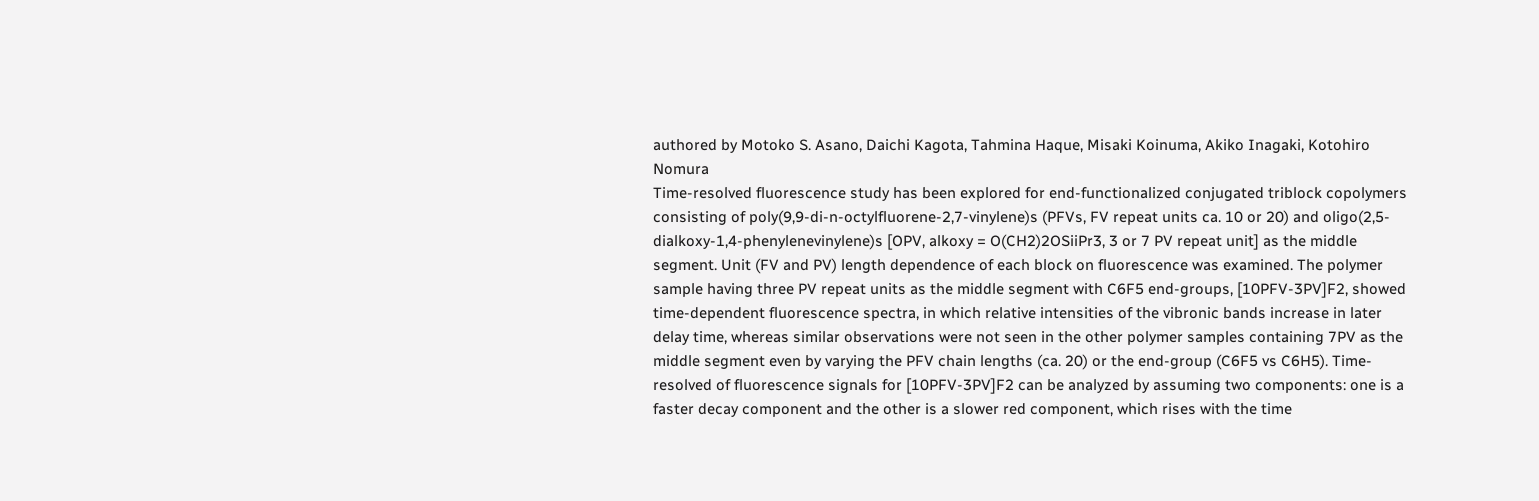authored by Motoko S. Asano, Daichi Kagota, Tahmina Haque, Misaki Koinuma, Akiko Inagaki, Kotohiro Nomura
Time-resolved fluorescence study has been explored for end-functionalized conjugated triblock copolymers consisting of poly(9,9-di-n-octylfluorene-2,7-vinylene)s (PFVs, FV repeat units ca. 10 or 20) and oligo(2,5-dialkoxy-1,4-phenylenevinylene)s [OPV, alkoxy = O(CH2)2OSiiPr3, 3 or 7 PV repeat unit] as the middle segment. Unit (FV and PV) length dependence of each block on fluorescence was examined. The polymer sample having three PV repeat units as the middle segment with C6F5 end-groups, [10PFV-3PV]F2, showed time-dependent fluorescence spectra, in which relative intensities of the vibronic bands increase in later delay time, whereas similar observations were not seen in the other polymer samples containing 7PV as the middle segment even by varying the PFV chain lengths (ca. 20) or the end-group (C6F5 vs C6H5). Time-resolved of fluorescence signals for [10PFV-3PV]F2 can be analyzed by assuming two components: one is a faster decay component and the other is a slower red component, which rises with the time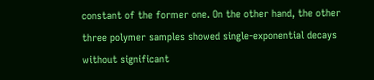constant of the former one. On the other hand, the other three polymer samples showed single-exponential decays without significant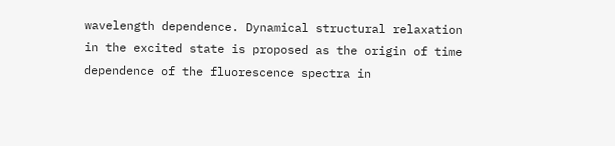wavelength dependence. Dynamical structural relaxation in the excited state is proposed as the origin of time dependence of the fluorescence spectra in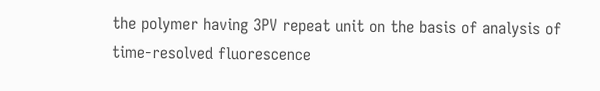the polymer having 3PV repeat unit on the basis of analysis of time-resolved fluorescence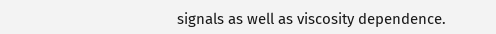signals as well as viscosity dependence.